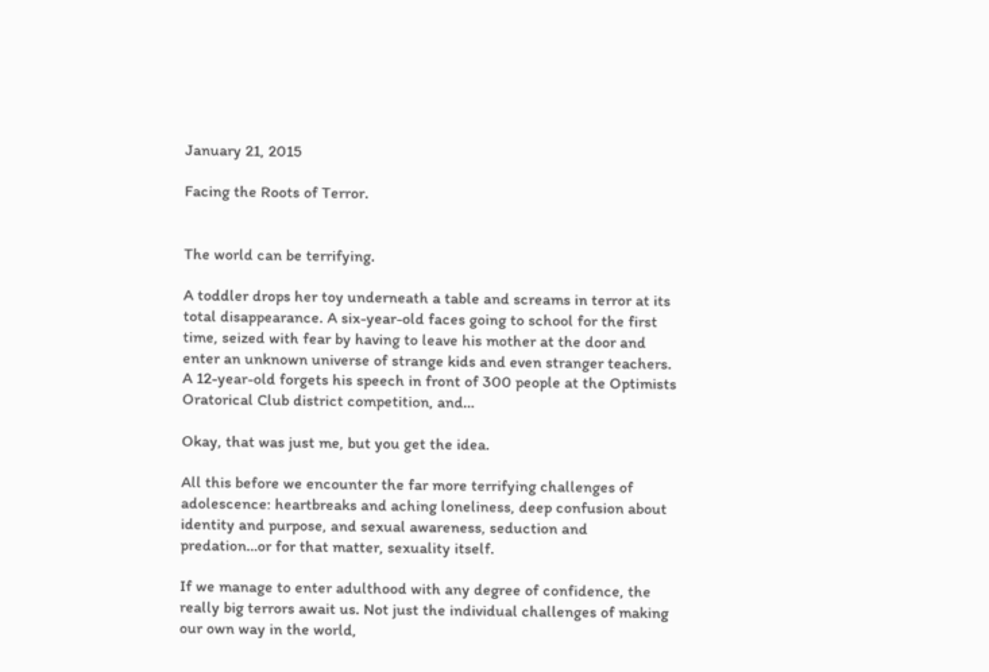January 21, 2015

Facing the Roots of Terror.


The world can be terrifying.

A toddler drops her toy underneath a table and screams in terror at its total disappearance. A six-year-old faces going to school for the first time, seized with fear by having to leave his mother at the door and enter an unknown universe of strange kids and even stranger teachers. A 12-year-old forgets his speech in front of 300 people at the Optimists Oratorical Club district competition, and…

Okay, that was just me, but you get the idea.

All this before we encounter the far more terrifying challenges of adolescence: heartbreaks and aching loneliness, deep confusion about identity and purpose, and sexual awareness, seduction and predation…or for that matter, sexuality itself.

If we manage to enter adulthood with any degree of confidence, the really big terrors await us. Not just the individual challenges of making our own way in the world,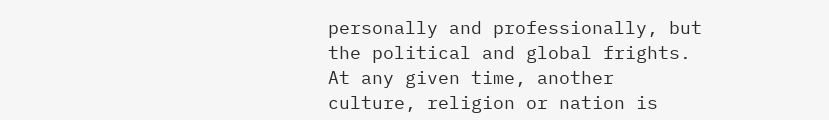personally and professionally, but the political and global frights. At any given time, another culture, religion or nation is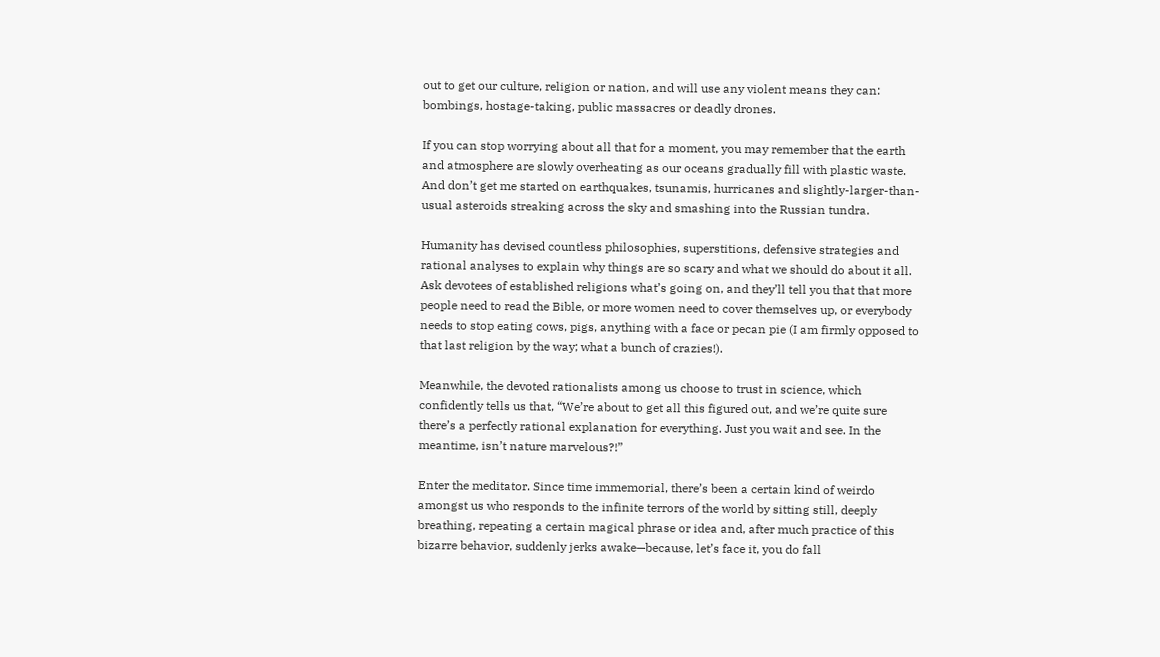out to get our culture, religion or nation, and will use any violent means they can: bombings, hostage-taking, public massacres or deadly drones.

If you can stop worrying about all that for a moment, you may remember that the earth and atmosphere are slowly overheating as our oceans gradually fill with plastic waste. And don’t get me started on earthquakes, tsunamis, hurricanes and slightly-larger-than-usual asteroids streaking across the sky and smashing into the Russian tundra.

Humanity has devised countless philosophies, superstitions, defensive strategies and rational analyses to explain why things are so scary and what we should do about it all. Ask devotees of established religions what’s going on, and they’ll tell you that that more people need to read the Bible, or more women need to cover themselves up, or everybody needs to stop eating cows, pigs, anything with a face or pecan pie (I am firmly opposed to that last religion by the way; what a bunch of crazies!).

Meanwhile, the devoted rationalists among us choose to trust in science, which confidently tells us that, “We’re about to get all this figured out, and we’re quite sure there’s a perfectly rational explanation for everything. Just you wait and see. In the meantime, isn’t nature marvelous?!”

Enter the meditator. Since time immemorial, there’s been a certain kind of weirdo amongst us who responds to the infinite terrors of the world by sitting still, deeply breathing, repeating a certain magical phrase or idea and, after much practice of this bizarre behavior, suddenly jerks awake—because, let’s face it, you do fall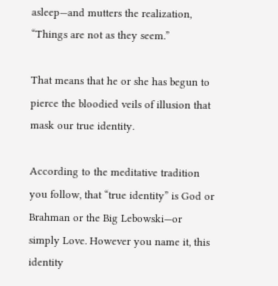asleep—and mutters the realization, “Things are not as they seem.”

That means that he or she has begun to pierce the bloodied veils of illusion that mask our true identity.

According to the meditative tradition you follow, that “true identity” is God or Brahman or the Big Lebowski—or simply Love. However you name it, this identity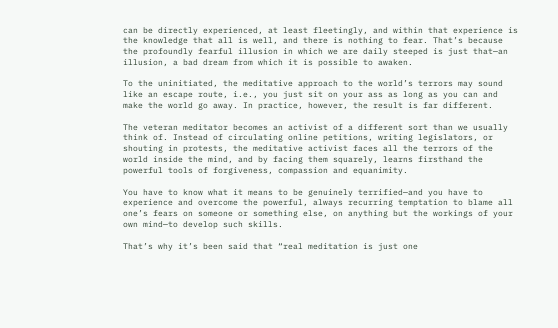can be directly experienced, at least fleetingly, and within that experience is the knowledge that all is well, and there is nothing to fear. That’s because the profoundly fearful illusion in which we are daily steeped is just that—an illusion, a bad dream from which it is possible to awaken.

To the uninitiated, the meditative approach to the world’s terrors may sound like an escape route, i.e., you just sit on your ass as long as you can and make the world go away. In practice, however, the result is far different.

The veteran meditator becomes an activist of a different sort than we usually think of. Instead of circulating online petitions, writing legislators, or shouting in protests, the meditative activist faces all the terrors of the world inside the mind, and by facing them squarely, learns firsthand the powerful tools of forgiveness, compassion and equanimity.

You have to know what it means to be genuinely terrified—and you have to experience and overcome the powerful, always recurring temptation to blame all one’s fears on someone or something else, on anything but the workings of your own mind—to develop such skills.

That’s why it’s been said that “real meditation is just one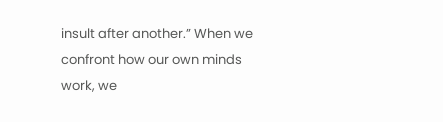insult after another.” When we confront how our own minds work, we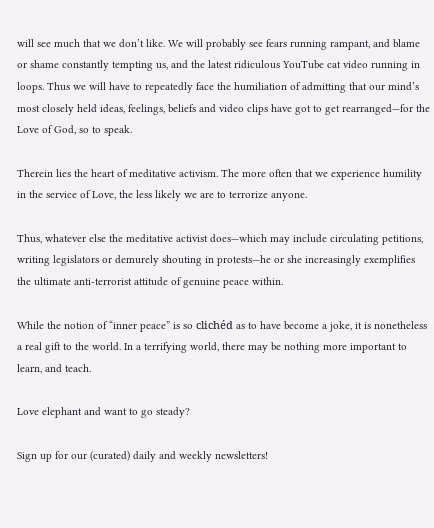will see much that we don’t like. We will probably see fears running rampant, and blame or shame constantly tempting us, and the latest ridiculous YouTube cat video running in loops. Thus we will have to repeatedly face the humiliation of admitting that our mind’s most closely held ideas, feelings, beliefs and video clips have got to get rearranged—for the Love of God, so to speak.

Therein lies the heart of meditative activism. The more often that we experience humility in the service of Love, the less likely we are to terrorize anyone.

Thus, whatever else the meditative activist does—which may include circulating petitions, writing legislators or demurely shouting in protests—he or she increasingly exemplifies the ultimate anti-terrorist attitude of genuine peace within.

While the notion of “inner peace” is so clichéd as to have become a joke, it is nonetheless a real gift to the world. In a terrifying world, there may be nothing more important to learn, and teach.

Love elephant and want to go steady?

Sign up for our (curated) daily and weekly newsletters!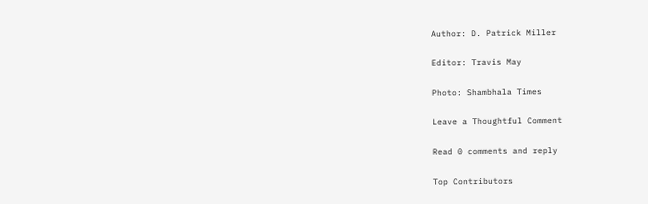Author: D. Patrick Miller

Editor: Travis May

Photo: Shambhala Times

Leave a Thoughtful Comment

Read 0 comments and reply

Top Contributors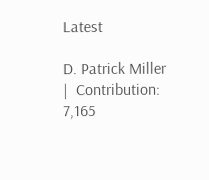Latest

D. Patrick Miller  |  Contribution: 7,165